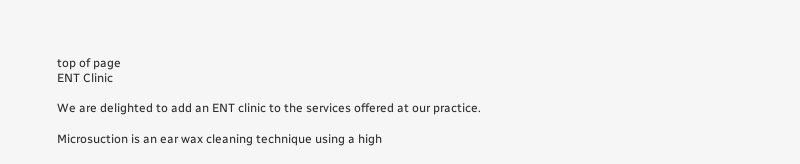top of page
ENT Clinic

We are delighted to add an ENT clinic to the services offered at our practice.

Microsuction is an ear wax cleaning technique using a high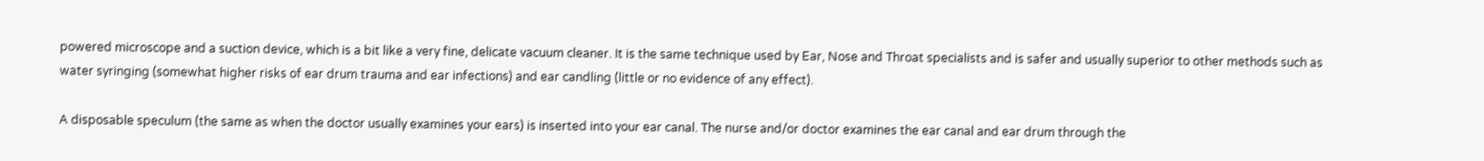powered microscope and a suction device, which is a bit like a very fine, delicate vacuum cleaner. It is the same technique used by Ear, Nose and Throat specialists and is safer and usually superior to other methods such as water syringing (somewhat higher risks of ear drum trauma and ear infections) and ear candling (little or no evidence of any effect).

A disposable speculum (the same as when the doctor usually examines your ears) is inserted into your ear canal. The nurse and/or doctor examines the ear canal and ear drum through the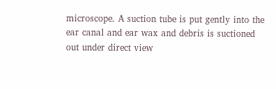microscope. A suction tube is put gently into the ear canal and ear wax and debris is suctioned out under direct view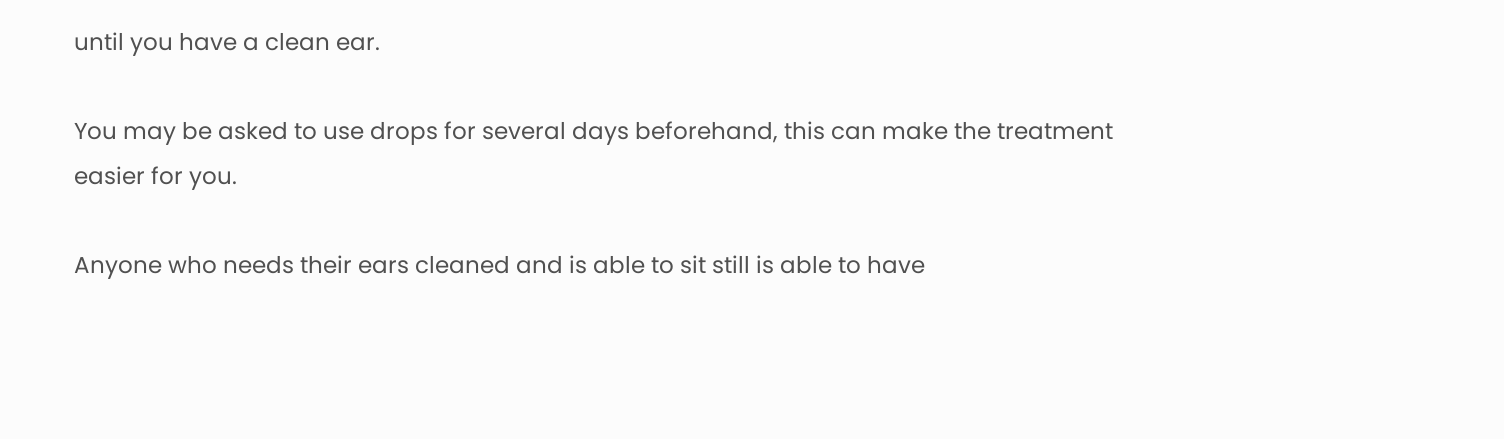until you have a clean ear.

You may be asked to use drops for several days beforehand, this can make the treatment easier for you.

Anyone who needs their ears cleaned and is able to sit still is able to have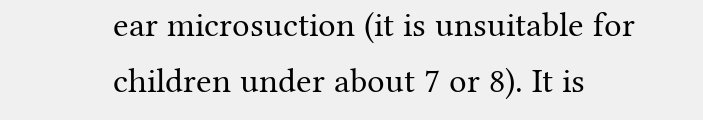ear microsuction (it is unsuitable for children under about 7 or 8). It is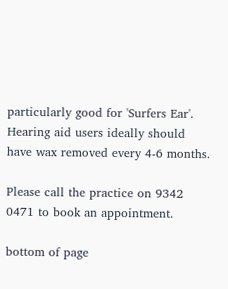particularly good for 'Surfers Ear'. Hearing aid users ideally should have wax removed every 4-6 months.

Please call the practice on 9342 0471 to book an appointment.

bottom of page